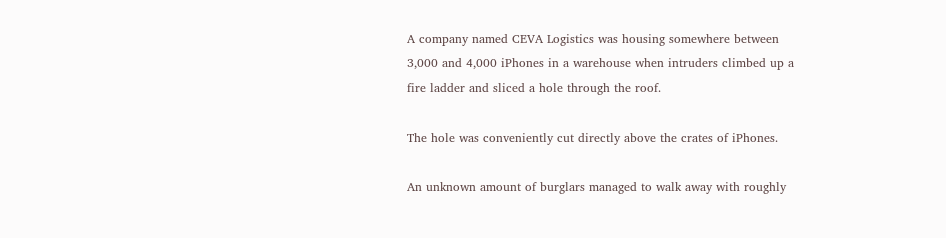A company named CEVA Logistics was housing somewhere between 3,000 and 4,000 iPhones in a warehouse when intruders climbed up a fire ladder and sliced a hole through the roof.

The hole was conveniently cut directly above the crates of iPhones.

An unknown amount of burglars managed to walk away with roughly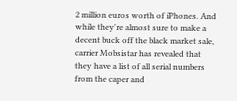2 million euros worth of iPhones. And while they're almost sure to make a decent buck off the black market sale, carrier Mobsistar has revealed that they have a list of all serial numbers from the caper and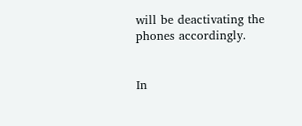will be deactivating the phones accordingly.


In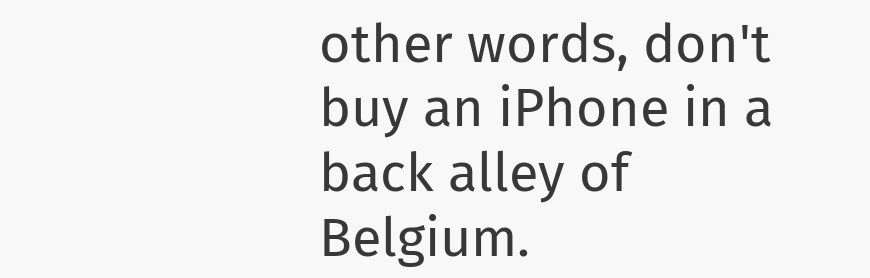other words, don't buy an iPhone in a back alley of Belgium.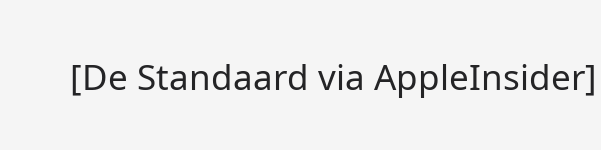[De Standaard via AppleInsider]